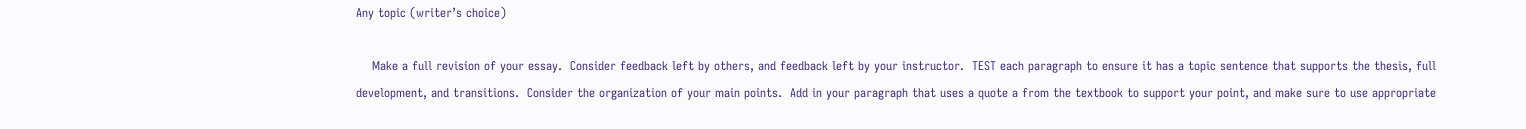Any topic (writer’s choice)

    Make a full revision of your essay.  Consider feedback left by others, and feedback left by your instructor.  TEST each paragraph to ensure it has a topic sentence that supports the thesis, full development, and transitions.  Consider the organization of your main points.  Add in your paragraph that uses a quote a from the textbook to support your point, and make sure to use appropriate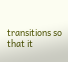transitions so that it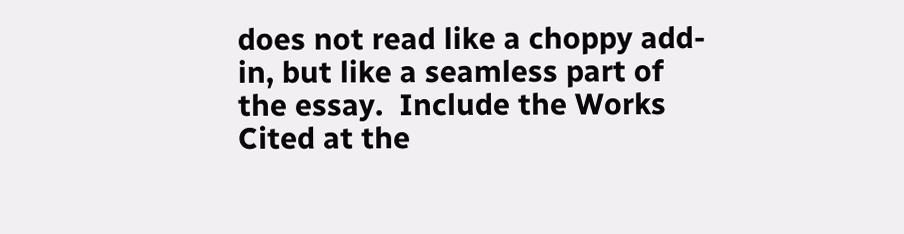does not read like a choppy add-in, but like a seamless part of the essay.  Include the Works Cited at the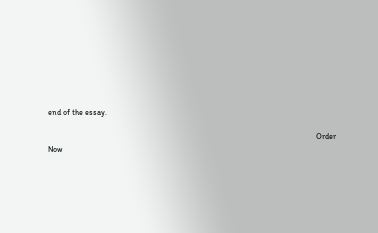end of the essay.

                                                                                                                                      Order Now